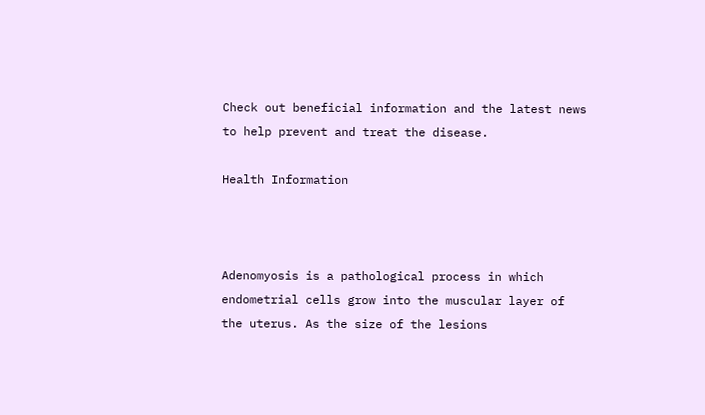Check out beneficial information and the latest news to help prevent and treat the disease.

Health Information



Adenomyosis is a pathological process in which endometrial cells grow into the muscular layer of the uterus. As the size of the lesions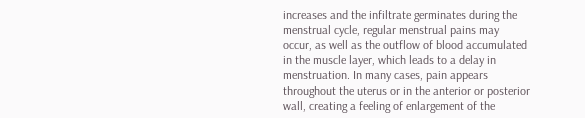increases and the infiltrate germinates during the menstrual cycle, regular menstrual pains may occur, as well as the outflow of blood accumulated in the muscle layer, which leads to a delay in menstruation. In many cases, pain appears throughout the uterus or in the anterior or posterior wall, creating a feeling of enlargement of the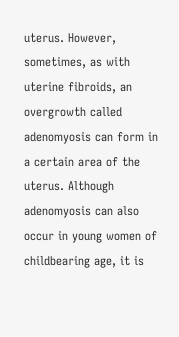uterus. However, sometimes, as with uterine fibroids, an overgrowth called adenomyosis can form in a certain area of the uterus. Although adenomyosis can also occur in young women of childbearing age, it is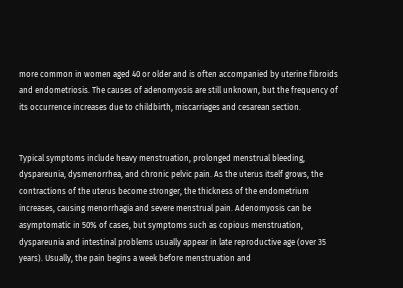more common in women aged 40 or older and is often accompanied by uterine fibroids and endometriosis. The causes of adenomyosis are still unknown, but the frequency of its occurrence increases due to childbirth, miscarriages and cesarean section.


Typical symptoms include heavy menstruation, prolonged menstrual bleeding, dyspareunia, dysmenorrhea, and chronic pelvic pain. As the uterus itself grows, the contractions of the uterus become stronger, the thickness of the endometrium increases, causing menorrhagia and severe menstrual pain. Adenomyosis can be asymptomatic in 50% of cases, but symptoms such as copious menstruation, dyspareunia and intestinal problems usually appear in late reproductive age (over 35 years). Usually, the pain begins a week before menstruation and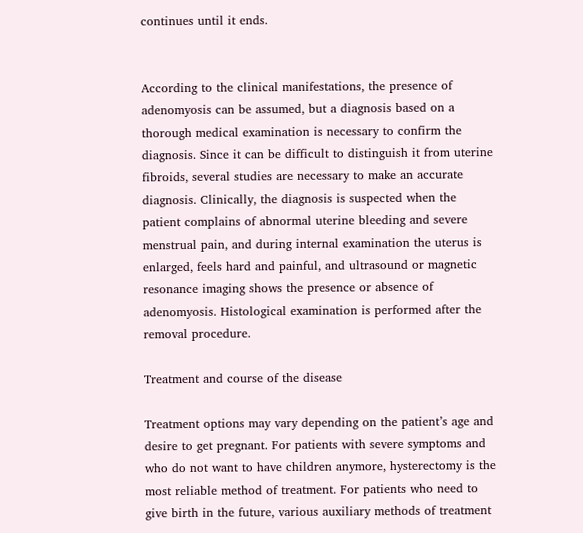continues until it ends.


According to the clinical manifestations, the presence of adenomyosis can be assumed, but a diagnosis based on a thorough medical examination is necessary to confirm the diagnosis. Since it can be difficult to distinguish it from uterine fibroids, several studies are necessary to make an accurate diagnosis. Clinically, the diagnosis is suspected when the patient complains of abnormal uterine bleeding and severe menstrual pain, and during internal examination the uterus is enlarged, feels hard and painful, and ultrasound or magnetic resonance imaging shows the presence or absence of adenomyosis. Histological examination is performed after the removal procedure.

Treatment and course of the disease

Treatment options may vary depending on the patient’s age and desire to get pregnant. For patients with severe symptoms and who do not want to have children anymore, hysterectomy is the most reliable method of treatment. For patients who need to give birth in the future, various auxiliary methods of treatment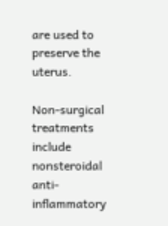are used to preserve the uterus.

Non-surgical treatments include nonsteroidal anti-inflammatory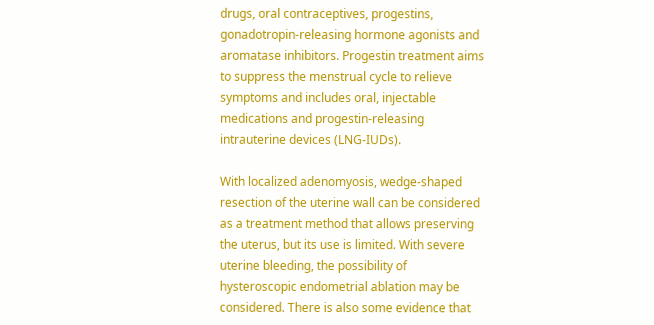drugs, oral contraceptives, progestins, gonadotropin-releasing hormone agonists and aromatase inhibitors. Progestin treatment aims to suppress the menstrual cycle to relieve symptoms and includes oral, injectable medications and progestin-releasing intrauterine devices (LNG-IUDs).

With localized adenomyosis, wedge-shaped resection of the uterine wall can be considered as a treatment method that allows preserving the uterus, but its use is limited. With severe uterine bleeding, the possibility of hysteroscopic endometrial ablation may be considered. There is also some evidence that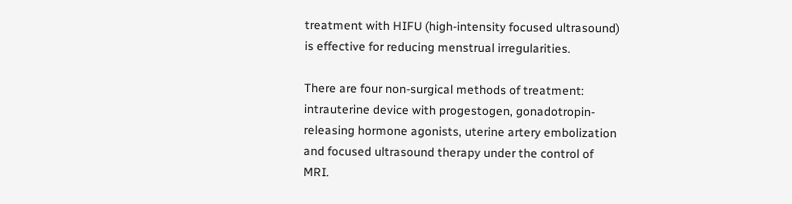treatment with HIFU (high-intensity focused ultrasound) is effective for reducing menstrual irregularities.

There are four non-surgical methods of treatment: intrauterine device with progestogen, gonadotropin-releasing hormone agonists, uterine artery embolization and focused ultrasound therapy under the control of MRI.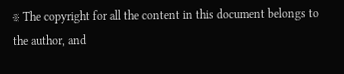※ The copyright for all the content in this document belongs to the author, and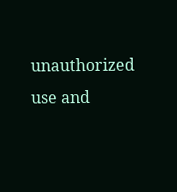unauthorized use and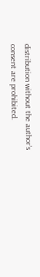distribution without the author’s consent are prohibited.